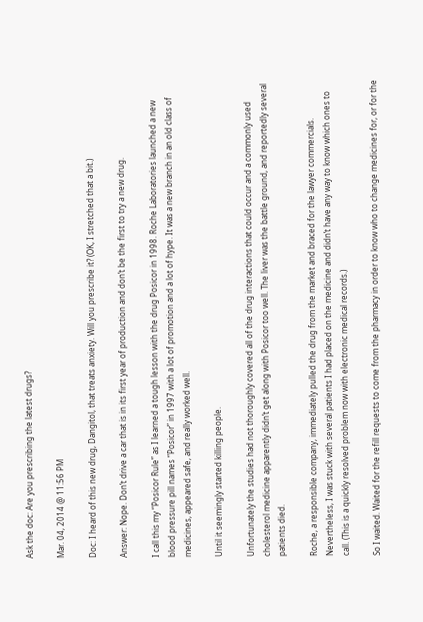Ask the doc: Are you prescribing the latest drugs?

Mar. 04, 2014 @ 11:56 PM

Doc: I heard of this new drug, Dangitol, that treats anxiety. Will you prescribe it? (OK, I stretched that a bit.)

Answer: Nope. Don’t drive a car that is in its first year of production and don’t be the first to try a new drug.

I call this my “Posicor Rule” as I learned a tough lesson with the drug Posicor in 1998. Roche Laboratories launched a new blood pressure pill names “Posicor” in 1997 with a lot of promotion and a lot of hype. It was a new branch in an old class of medicines, appeared safe, and really worked well.

Until it seemingly started killing people.

Unfortunately the studies had not thoroughly covered all of the drug interactions that could occur and a commonly used cholesterol medicine apparently didn’t get along with Posicor too well. The liver was the battle ground, and reportedly several patients died.

Roche, a responsible company, immediately pulled the drug from the market and braced for the lawyer commercials. Nevertheless, I was stuck with several patients I had placed on the medicine and didn’t have any way to know which ones to call. (This is a quickly resolved problem now with electronic medical records.)

So I waited. Waited for the refill requests to come from the pharmacy in order to know who to change medicines for, or for the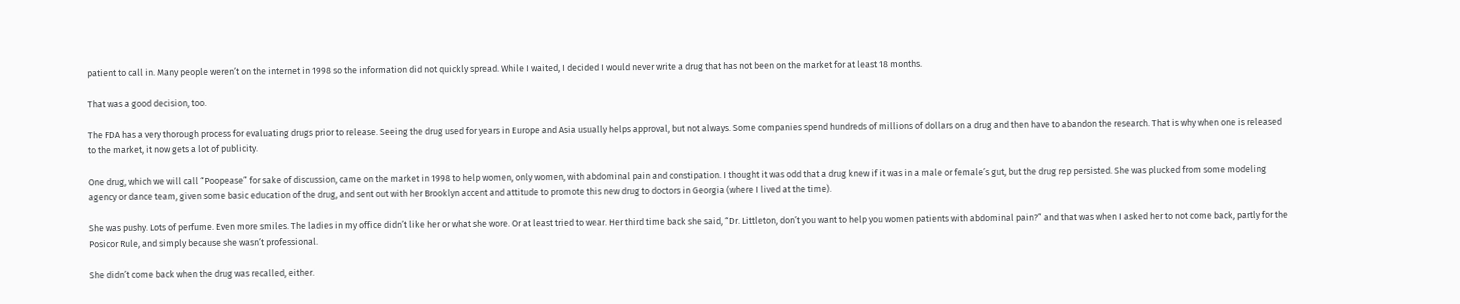patient to call in. Many people weren’t on the internet in 1998 so the information did not quickly spread. While I waited, I decided I would never write a drug that has not been on the market for at least 18 months.

That was a good decision, too.

The FDA has a very thorough process for evaluating drugs prior to release. Seeing the drug used for years in Europe and Asia usually helps approval, but not always. Some companies spend hundreds of millions of dollars on a drug and then have to abandon the research. That is why when one is released to the market, it now gets a lot of publicity.

One drug, which we will call “Poopease” for sake of discussion, came on the market in 1998 to help women, only women, with abdominal pain and constipation. I thought it was odd that a drug knew if it was in a male or female’s gut, but the drug rep persisted. She was plucked from some modeling agency or dance team, given some basic education of the drug, and sent out with her Brooklyn accent and attitude to promote this new drug to doctors in Georgia (where I lived at the time).

She was pushy. Lots of perfume. Even more smiles. The ladies in my office didn’t like her or what she wore. Or at least tried to wear. Her third time back she said, “Dr. Littleton, don’t you want to help you women patients with abdominal pain?” and that was when I asked her to not come back, partly for the Posicor Rule, and simply because she wasn’t professional.

She didn’t come back when the drug was recalled, either.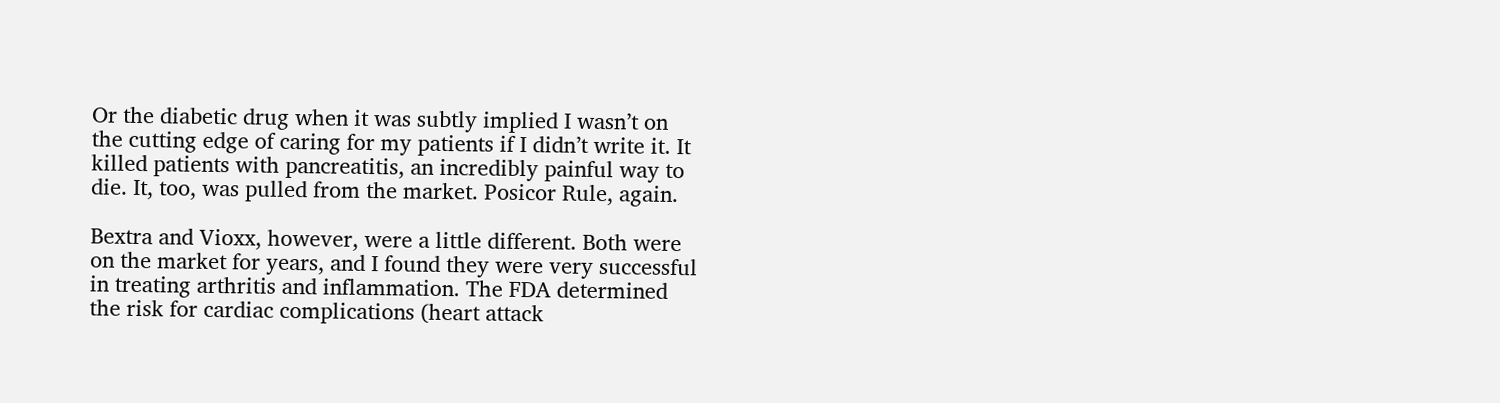Or the diabetic drug when it was subtly implied I wasn’t on the cutting edge of caring for my patients if I didn’t write it. It killed patients with pancreatitis, an incredibly painful way to die. It, too, was pulled from the market. Posicor Rule, again.

Bextra and Vioxx, however, were a little different. Both were on the market for years, and I found they were very successful in treating arthritis and inflammation. The FDA determined the risk for cardiac complications (heart attack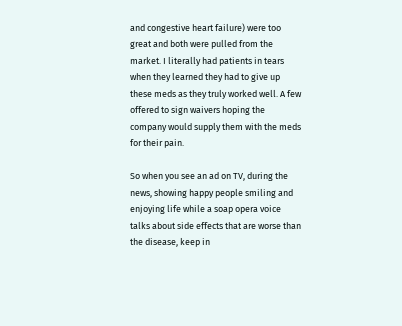and congestive heart failure) were too great and both were pulled from the market. I literally had patients in tears when they learned they had to give up these meds as they truly worked well. A few offered to sign waivers hoping the company would supply them with the meds for their pain.

So when you see an ad on TV, during the news, showing happy people smiling and enjoying life while a soap opera voice talks about side effects that are worse than the disease, keep in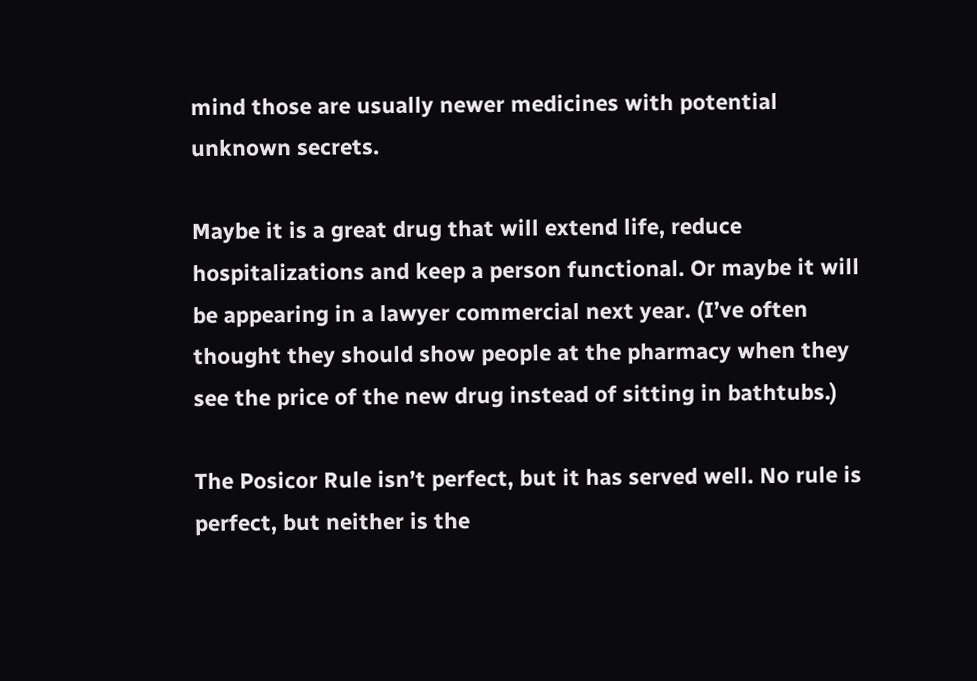mind those are usually newer medicines with potential unknown secrets.

Maybe it is a great drug that will extend life, reduce hospitalizations and keep a person functional. Or maybe it will be appearing in a lawyer commercial next year. (I’ve often thought they should show people at the pharmacy when they see the price of the new drug instead of sitting in bathtubs.)

The Posicor Rule isn’t perfect, but it has served well. No rule is perfect, but neither is the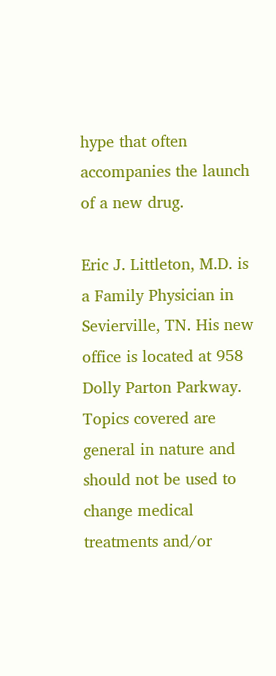hype that often accompanies the launch of a new drug.

Eric J. Littleton, M.D. is a Family Physician in Sevierville, TN. His new office is located at 958 Dolly Parton Parkway. Topics covered are general in nature and should not be used to change medical treatments and/or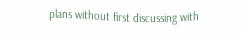plans without first discussing with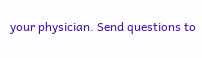your physician. Send questions to